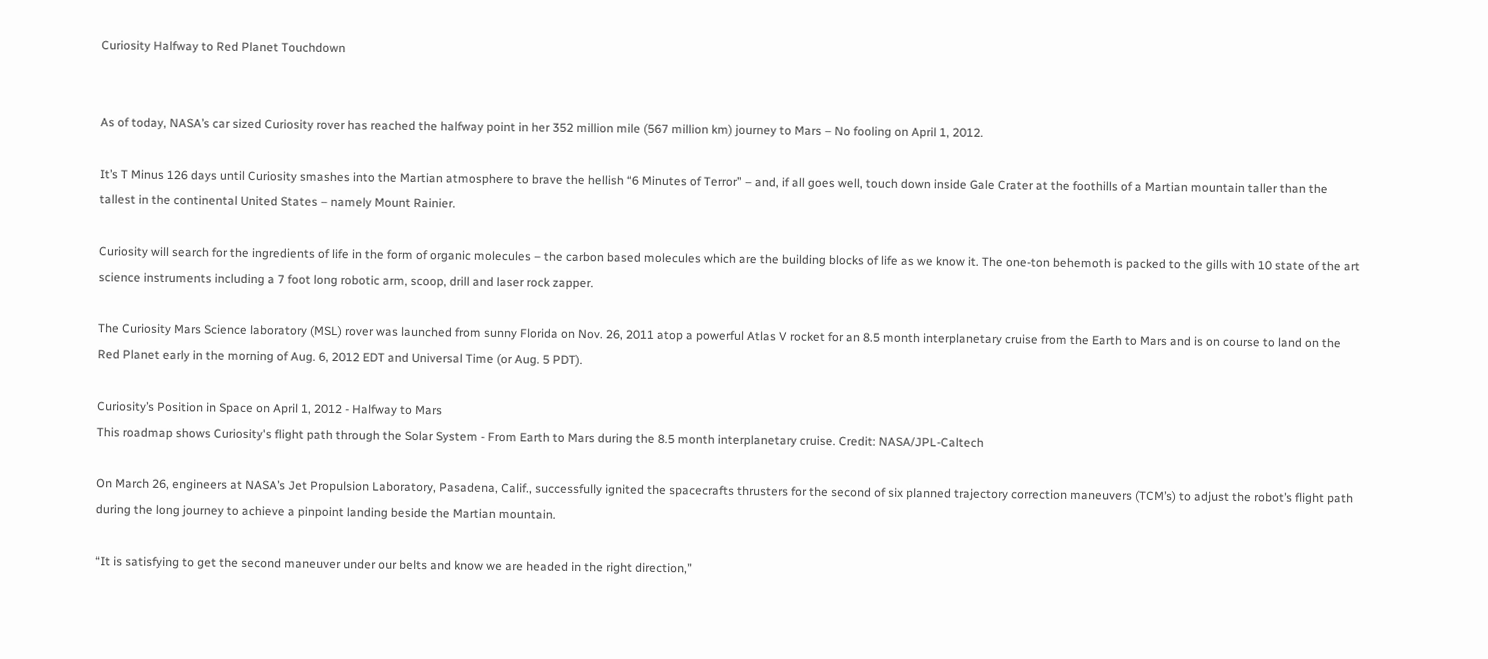Curiosity Halfway to Red Planet Touchdown


As of today, NASA’s car sized Curiosity rover has reached the halfway point in her 352 million mile (567 million km) journey to Mars – No fooling on April 1, 2012.

It’s T Minus 126 days until Curiosity smashes into the Martian atmosphere to brave the hellish “6 Minutes of Terror” – and, if all goes well, touch down inside Gale Crater at the foothills of a Martian mountain taller than the tallest in the continental United States – namely Mount Rainier.

Curiosity will search for the ingredients of life in the form of organic molecules – the carbon based molecules which are the building blocks of life as we know it. The one-ton behemoth is packed to the gills with 10 state of the art science instruments including a 7 foot long robotic arm, scoop, drill and laser rock zapper.

The Curiosity Mars Science laboratory (MSL) rover was launched from sunny Florida on Nov. 26, 2011 atop a powerful Atlas V rocket for an 8.5 month interplanetary cruise from the Earth to Mars and is on course to land on the Red Planet early in the morning of Aug. 6, 2012 EDT and Universal Time (or Aug. 5 PDT).

Curiosity’s Position in Space on April 1, 2012 - Halfway to Mars
This roadmap shows Curiosity's flight path through the Solar System - From Earth to Mars during the 8.5 month interplanetary cruise. Credit: NASA/JPL-Caltech

On March 26, engineers at NASA’s Jet Propulsion Laboratory, Pasadena, Calif., successfully ignited the spacecrafts thrusters for the second of six planned trajectory correction maneuvers (TCM’s) to adjust the robot’s flight path during the long journey to achieve a pinpoint landing beside the Martian mountain.

“It is satisfying to get the second maneuver under our belts and know we are headed in the right direction,”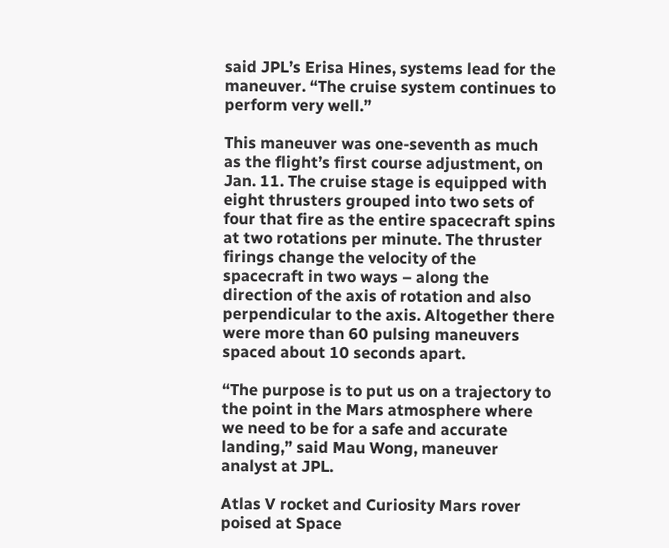said JPL’s Erisa Hines, systems lead for the maneuver. “The cruise system continues to perform very well.”

This maneuver was one-seventh as much as the flight’s first course adjustment, on Jan. 11. The cruise stage is equipped with eight thrusters grouped into two sets of four that fire as the entire spacecraft spins at two rotations per minute. The thruster firings change the velocity of the spacecraft in two ways – along the direction of the axis of rotation and also perpendicular to the axis. Altogether there were more than 60 pulsing maneuvers spaced about 10 seconds apart.

“The purpose is to put us on a trajectory to the point in the Mars atmosphere where we need to be for a safe and accurate landing,” said Mau Wong, maneuver analyst at JPL.

Atlas V rocket and Curiosity Mars rover poised at Space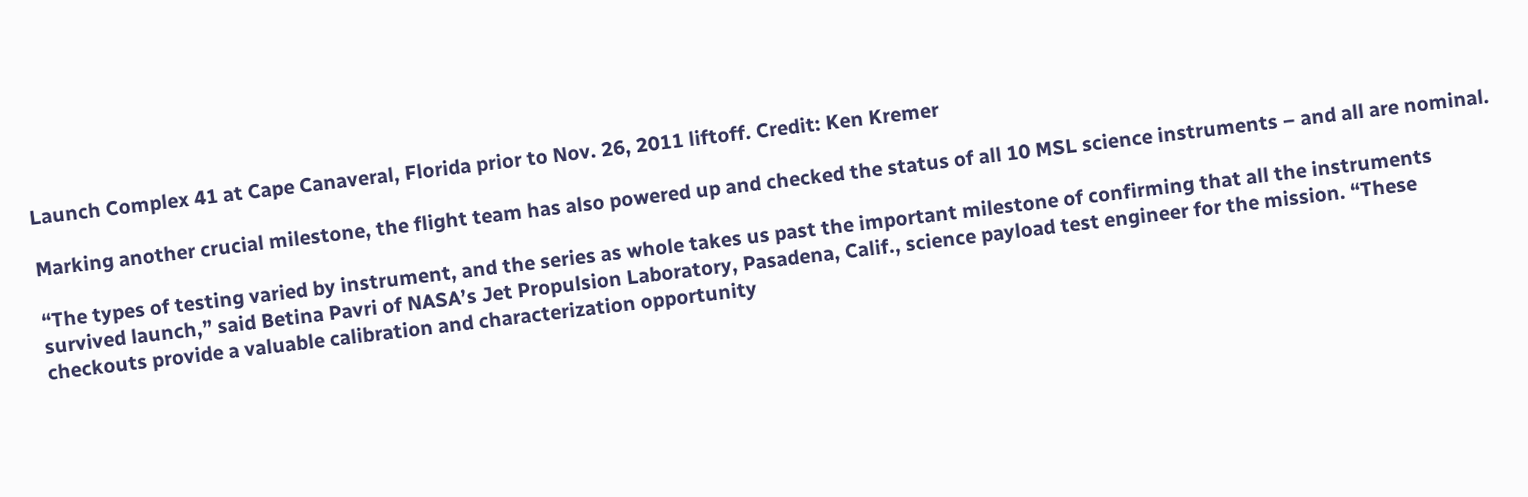Launch Complex 41 at Cape Canaveral, Florida prior to Nov. 26, 2011 liftoff. Credit: Ken Kremer

Marking another crucial milestone, the flight team has also powered up and checked the status of all 10 MSL science instruments – and all are nominal.

“The types of testing varied by instrument, and the series as whole takes us past the important milestone of confirming that all the instruments survived launch,” said Betina Pavri of NASA’s Jet Propulsion Laboratory, Pasadena, Calif., science payload test engineer for the mission. “These checkouts provide a valuable calibration and characterization opportunity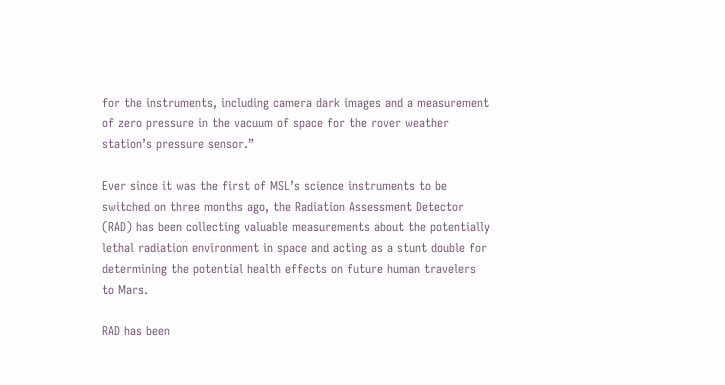for the instruments, including camera dark images and a measurement of zero pressure in the vacuum of space for the rover weather station’s pressure sensor.”

Ever since it was the first of MSL’s science instruments to be switched on three months ago, the Radiation Assessment Detector (RAD) has been collecting valuable measurements about the potentially lethal radiation environment in space and acting as a stunt double for determining the potential health effects on future human travelers to Mars.

RAD has been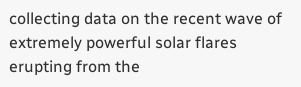collecting data on the recent wave of extremely powerful solar flares erupting from the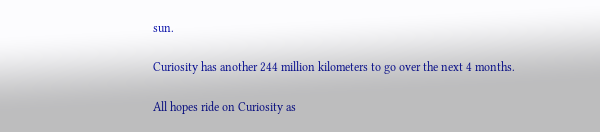sun.

Curiosity has another 244 million kilometers to go over the next 4 months.

All hopes ride on Curiosity as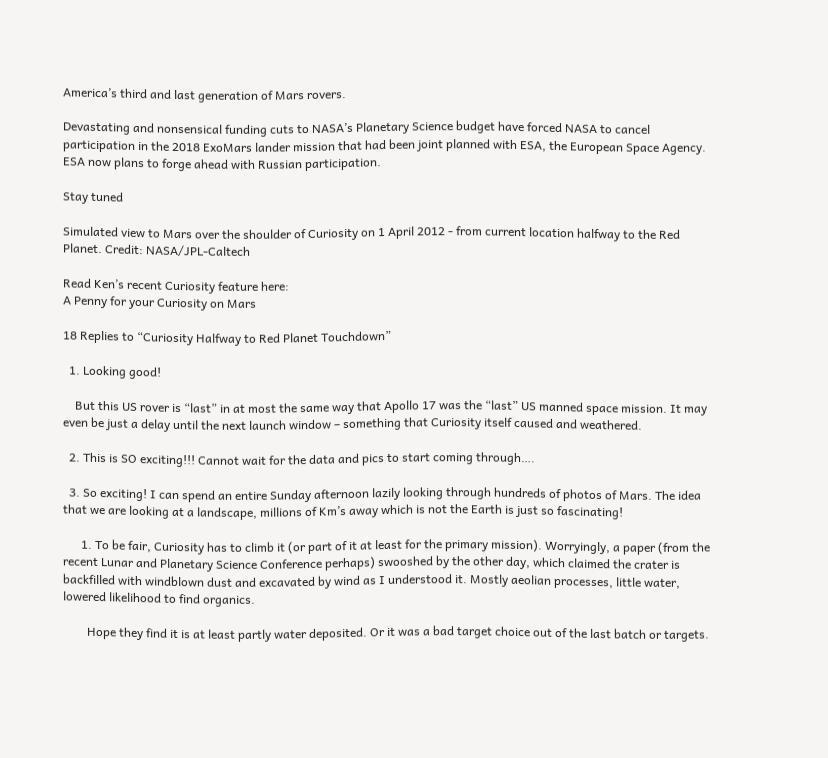America’s third and last generation of Mars rovers.

Devastating and nonsensical funding cuts to NASA’s Planetary Science budget have forced NASA to cancel participation in the 2018 ExoMars lander mission that had been joint planned with ESA, the European Space Agency. ESA now plans to forge ahead with Russian participation.

Stay tuned

Simulated view to Mars over the shoulder of Curiosity on 1 April 2012 - from current location halfway to the Red Planet. Credit: NASA/JPL-Caltech

Read Ken’s recent Curiosity feature here:
A Penny for your Curiosity on Mars

18 Replies to “Curiosity Halfway to Red Planet Touchdown”

  1. Looking good!

    But this US rover is “last” in at most the same way that Apollo 17 was the “last” US manned space mission. It may even be just a delay until the next launch window – something that Curiosity itself caused and weathered.

  2. This is SO exciting!!! Cannot wait for the data and pics to start coming through….

  3. So exciting! I can spend an entire Sunday afternoon lazily looking through hundreds of photos of Mars. The idea that we are looking at a landscape, millions of Km’s away which is not the Earth is just so fascinating!

      1. To be fair, Curiosity has to climb it (or part of it at least for the primary mission). Worryingly, a paper (from the recent Lunar and Planetary Science Conference perhaps) swooshed by the other day, which claimed the crater is backfilled with windblown dust and excavated by wind as I understood it. Mostly aeolian processes, little water, lowered likelihood to find organics.

        Hope they find it is at least partly water deposited. Or it was a bad target choice out of the last batch or targets.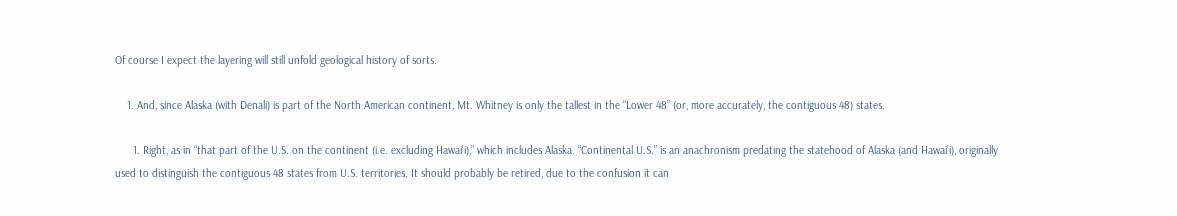Of course I expect the layering will still unfold geological history of sorts.

    1. And, since Alaska (with Denali) is part of the North American continent, Mt. Whitney is only the tallest in the “Lower 48” (or, more accurately, the contiguous 48) states.

      1. Right, as in “that part of the U.S. on the continent (i.e. excluding Hawai’i),” which includes Alaska. “Continental U.S.” is an anachronism predating the statehood of Alaska (and Hawai’i), originally used to distinguish the contiguous 48 states from U.S. territories. It should probably be retired, due to the confusion it can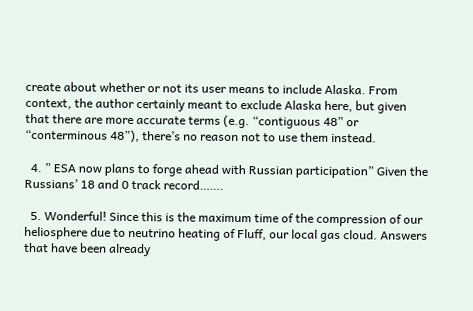create about whether or not its user means to include Alaska. From context, the author certainly meant to exclude Alaska here, but given that there are more accurate terms (e.g. “contiguous 48” or “conterminous 48”), there’s no reason not to use them instead.

  4. ” ESA now plans to forge ahead with Russian participation” Given the Russians’ 18 and 0 track record…….

  5. Wonderful! Since this is the maximum time of the compression of our heliosphere due to neutrino heating of Fluff, our local gas cloud. Answers that have been already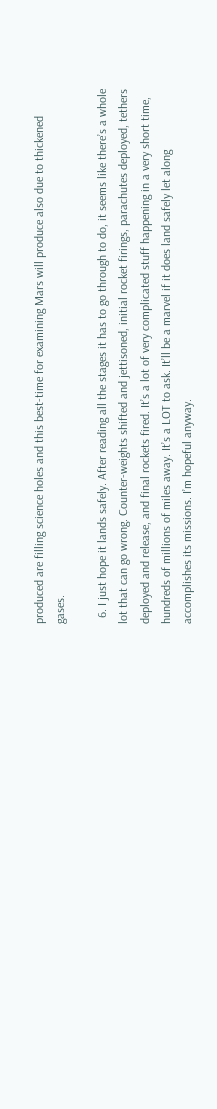produced are filling science holes and this best-time for examining Mars will produce also due to thickened gases.

  6. I just hope it lands safely. After reading all the stages it has to go through to do, it seems like there’s a whole lot that can go wrong. Counter-weights shifted and jettisoned, initial rocket firings, parachutes deployed, tethers deployed and release, and final rockets fired. It’s a lot of very complicated stuff happening in a very short time, hundreds of millions of miles away. It’s a LOT to ask. It’ll be a marvel if it does land safely let along accomplishes its missions. I’m hopeful anyway.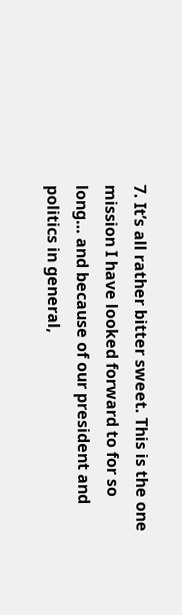7. It’s all rather bitter sweet. This is the one mission I have looked forward to for so long… and because of our president and politics in general,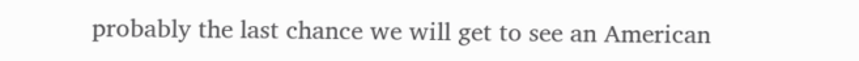probably the last chance we will get to see an American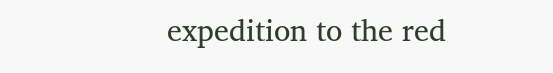expedition to the red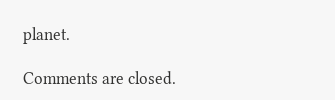planet.

Comments are closed.